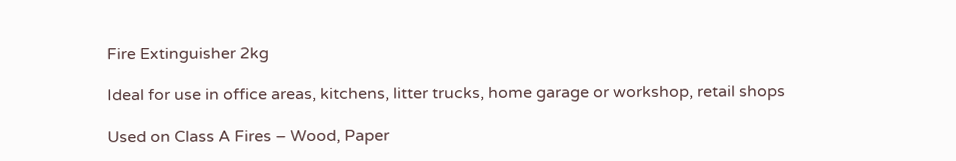Fire Extinguisher 2kg

Ideal for use in office areas, kitchens, litter trucks, home garage or workshop, retail shops

Used on Class A Fires – Wood, Paper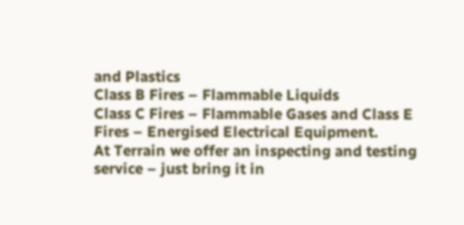and Plastics
Class B Fires – Flammable Liquids
Class C Fires – Flammable Gases and Class E Fires – Energised Electrical Equipment.
At Terrain we offer an inspecting and testing service – just bring it in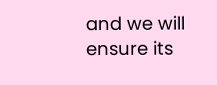and we will ensure its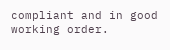compliant and in good working order.